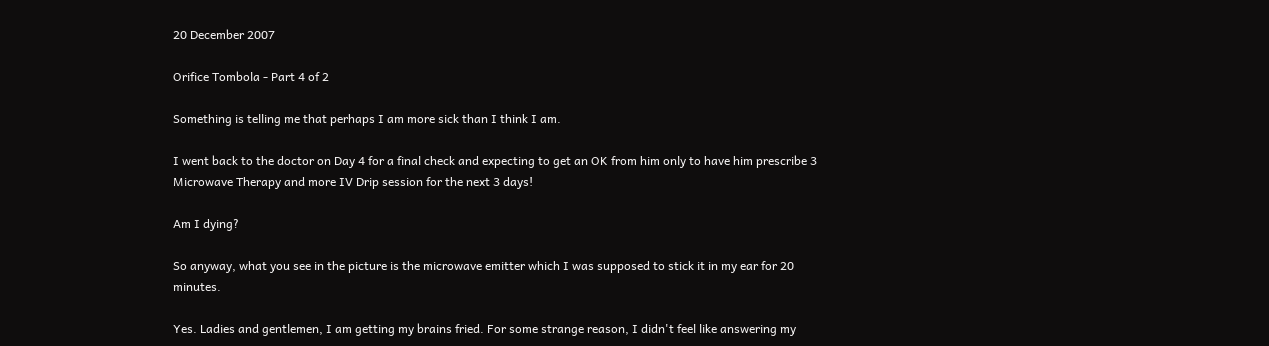20 December 2007

Orifice Tombola - Part 4 of 2

Something is telling me that perhaps I am more sick than I think I am.

I went back to the doctor on Day 4 for a final check and expecting to get an OK from him only to have him prescribe 3 Microwave Therapy and more IV Drip session for the next 3 days!

Am I dying?

So anyway, what you see in the picture is the microwave emitter which I was supposed to stick it in my ear for 20 minutes.

Yes. Ladies and gentlemen, I am getting my brains fried. For some strange reason, I didn't feel like answering my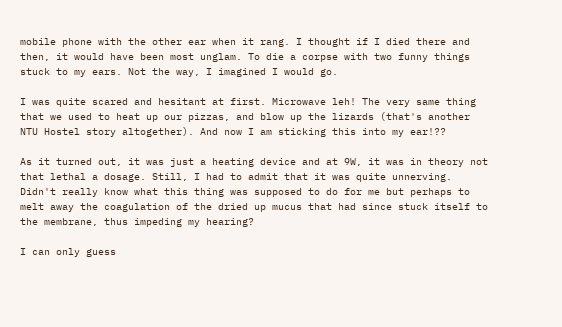mobile phone with the other ear when it rang. I thought if I died there and then, it would have been most unglam. To die a corpse with two funny things stuck to my ears. Not the way, I imagined I would go.

I was quite scared and hesitant at first. Microwave leh! The very same thing that we used to heat up our pizzas, and blow up the lizards (that's another NTU Hostel story altogether). And now I am sticking this into my ear!??

As it turned out, it was just a heating device and at 9W, it was in theory not that lethal a dosage. Still, I had to admit that it was quite unnerving. Didn't really know what this thing was supposed to do for me but perhaps to melt away the coagulation of the dried up mucus that had since stuck itself to the membrane, thus impeding my hearing?

I can only guess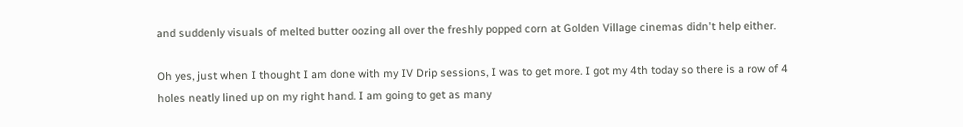and suddenly visuals of melted butter oozing all over the freshly popped corn at Golden Village cinemas didn't help either.

Oh yes, just when I thought I am done with my IV Drip sessions, I was to get more. I got my 4th today so there is a row of 4 holes neatly lined up on my right hand. I am going to get as many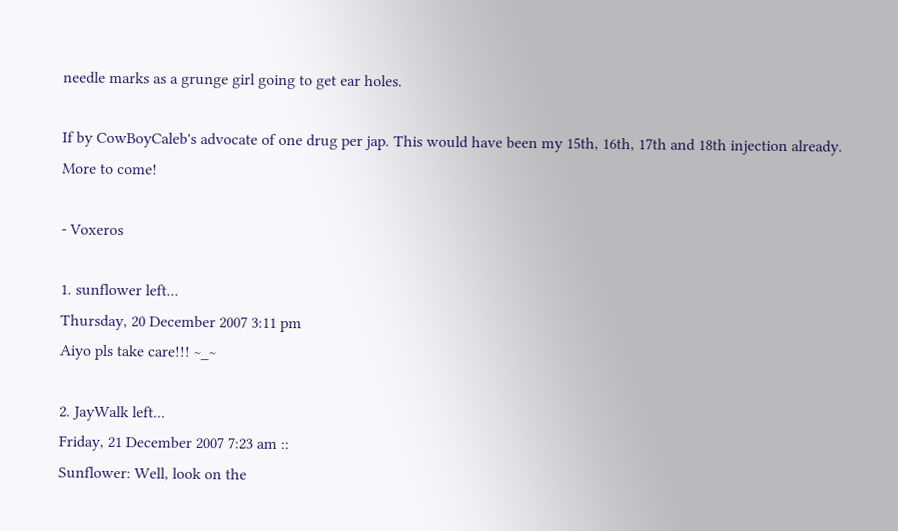needle marks as a grunge girl going to get ear holes.

If by CowBoyCaleb's advocate of one drug per jap. This would have been my 15th, 16th, 17th and 18th injection already. More to come!

- Voxeros

1. sunflower left...
Thursday, 20 December 2007 3:11 pm
Aiyo pls take care!!! ~_~

2. JayWalk left...
Friday, 21 December 2007 7:23 am ::
Sunflower: Well, look on the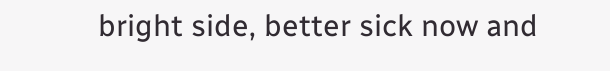bright side, better sick now and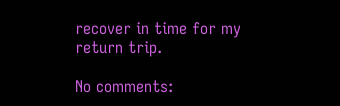recover in time for my return trip.

No comments: